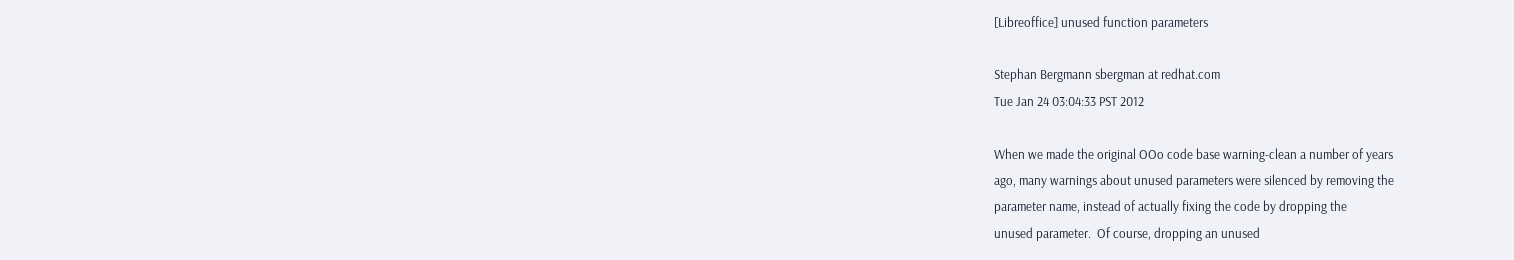[Libreoffice] unused function parameters

Stephan Bergmann sbergman at redhat.com
Tue Jan 24 03:04:33 PST 2012

When we made the original OOo code base warning-clean a number of years
ago, many warnings about unused parameters were silenced by removing the
parameter name, instead of actually fixing the code by dropping the
unused parameter.  Of course, dropping an unused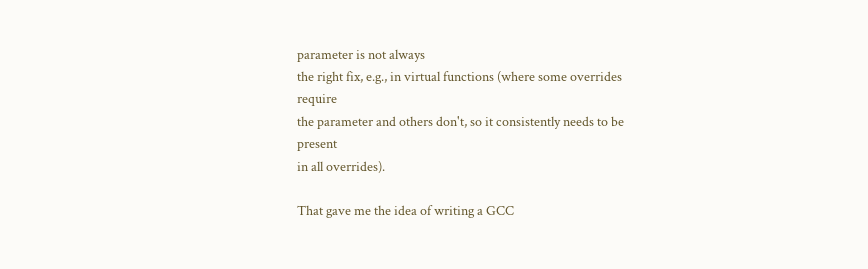parameter is not always
the right fix, e.g., in virtual functions (where some overrides require
the parameter and others don't, so it consistently needs to be present
in all overrides).

That gave me the idea of writing a GCC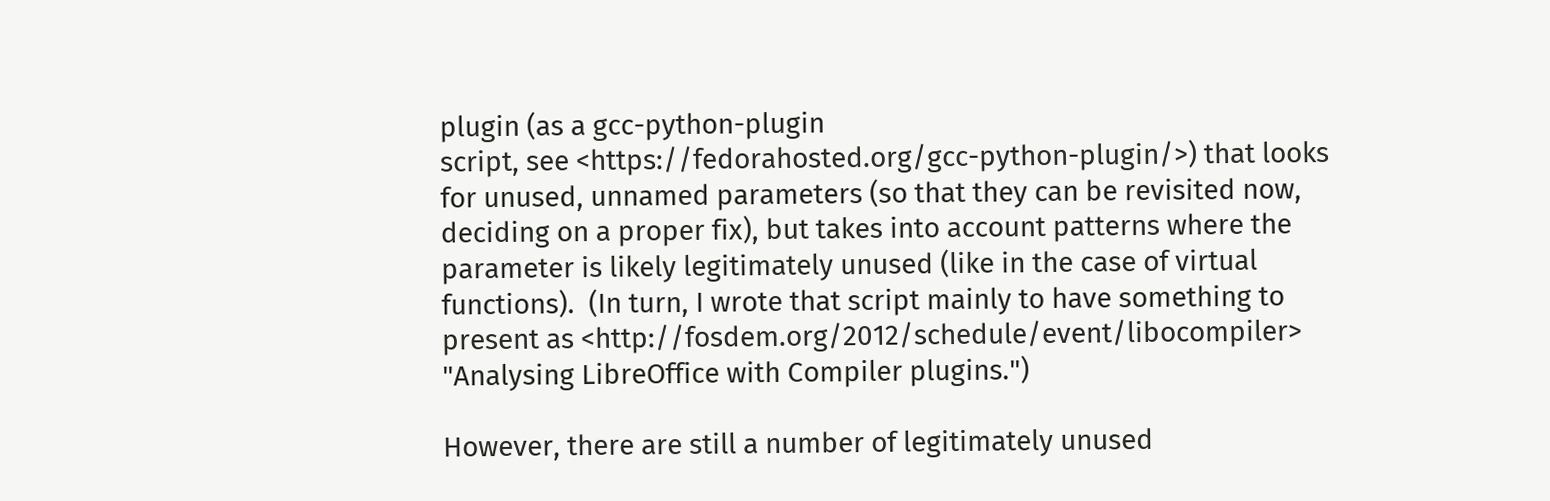plugin (as a gcc-python-plugin
script, see <https://fedorahosted.org/gcc-python-plugin/>) that looks
for unused, unnamed parameters (so that they can be revisited now,
deciding on a proper fix), but takes into account patterns where the
parameter is likely legitimately unused (like in the case of virtual
functions).  (In turn, I wrote that script mainly to have something to
present as <http://fosdem.org/2012/schedule/event/libocompiler>
"Analysing LibreOffice with Compiler plugins.")

However, there are still a number of legitimately unused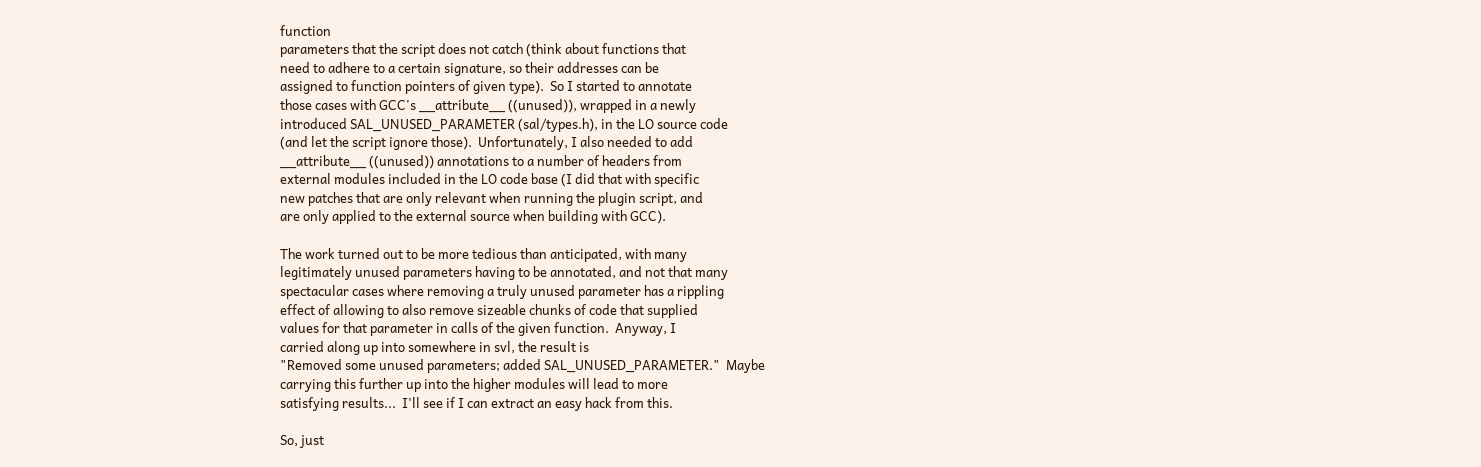function
parameters that the script does not catch (think about functions that
need to adhere to a certain signature, so their addresses can be
assigned to function pointers of given type).  So I started to annotate
those cases with GCC's __attribute__ ((unused)), wrapped in a newly
introduced SAL_UNUSED_PARAMETER (sal/types.h), in the LO source code
(and let the script ignore those).  Unfortunately, I also needed to add
__attribute__ ((unused)) annotations to a number of headers from
external modules included in the LO code base (I did that with specific
new patches that are only relevant when running the plugin script, and
are only applied to the external source when building with GCC).

The work turned out to be more tedious than anticipated, with many
legitimately unused parameters having to be annotated, and not that many
spectacular cases where removing a truly unused parameter has a rippling
effect of allowing to also remove sizeable chunks of code that supplied
values for that parameter in calls of the given function.  Anyway, I
carried along up into somewhere in svl, the result is
"Removed some unused parameters; added SAL_UNUSED_PARAMETER."  Maybe
carrying this further up into the higher modules will lead to more
satisfying results...  I'll see if I can extract an easy hack from this.

So, just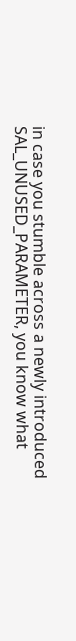in case you stumble across a newly introduced
SAL_UNUSED_PARAMETER, you know what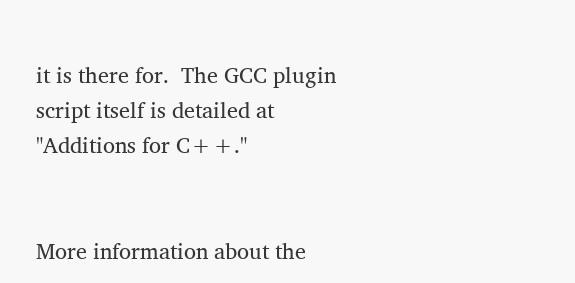it is there for.  The GCC plugin
script itself is detailed at
"Additions for C++."


More information about the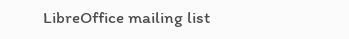LibreOffice mailing list